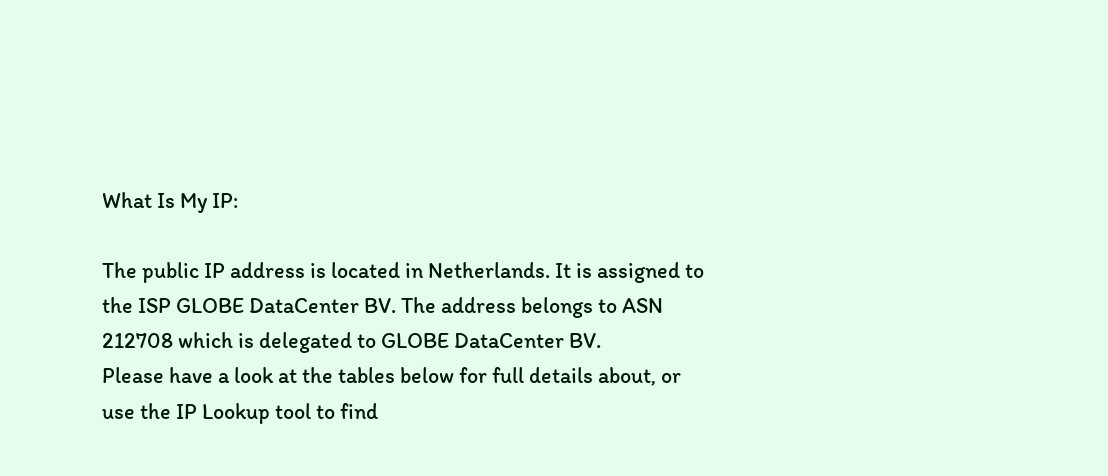What Is My IP:

The public IP address is located in Netherlands. It is assigned to the ISP GLOBE DataCenter BV. The address belongs to ASN 212708 which is delegated to GLOBE DataCenter BV.
Please have a look at the tables below for full details about, or use the IP Lookup tool to find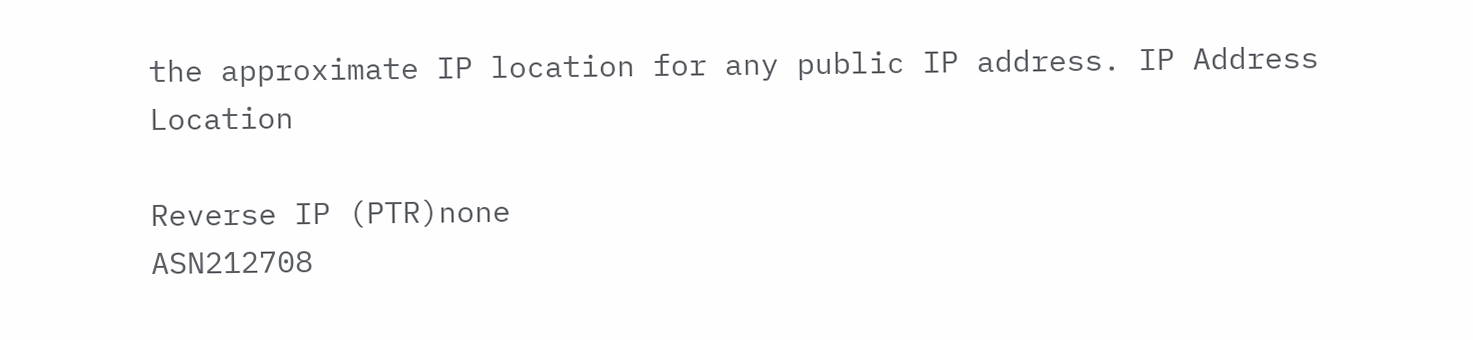the approximate IP location for any public IP address. IP Address Location

Reverse IP (PTR)none
ASN212708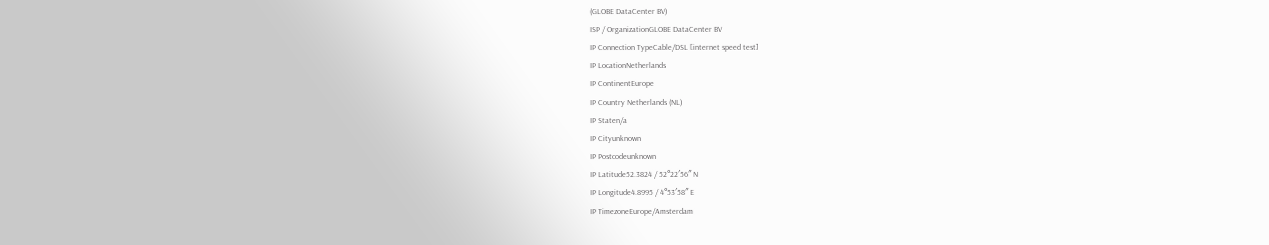(GLOBE DataCenter BV)
ISP / OrganizationGLOBE DataCenter BV
IP Connection TypeCable/DSL [internet speed test]
IP LocationNetherlands
IP ContinentEurope
IP Country Netherlands (NL)
IP Staten/a
IP Cityunknown
IP Postcodeunknown
IP Latitude52.3824 / 52°22′56″ N
IP Longitude4.8995 / 4°53′58″ E
IP TimezoneEurope/Amsterdam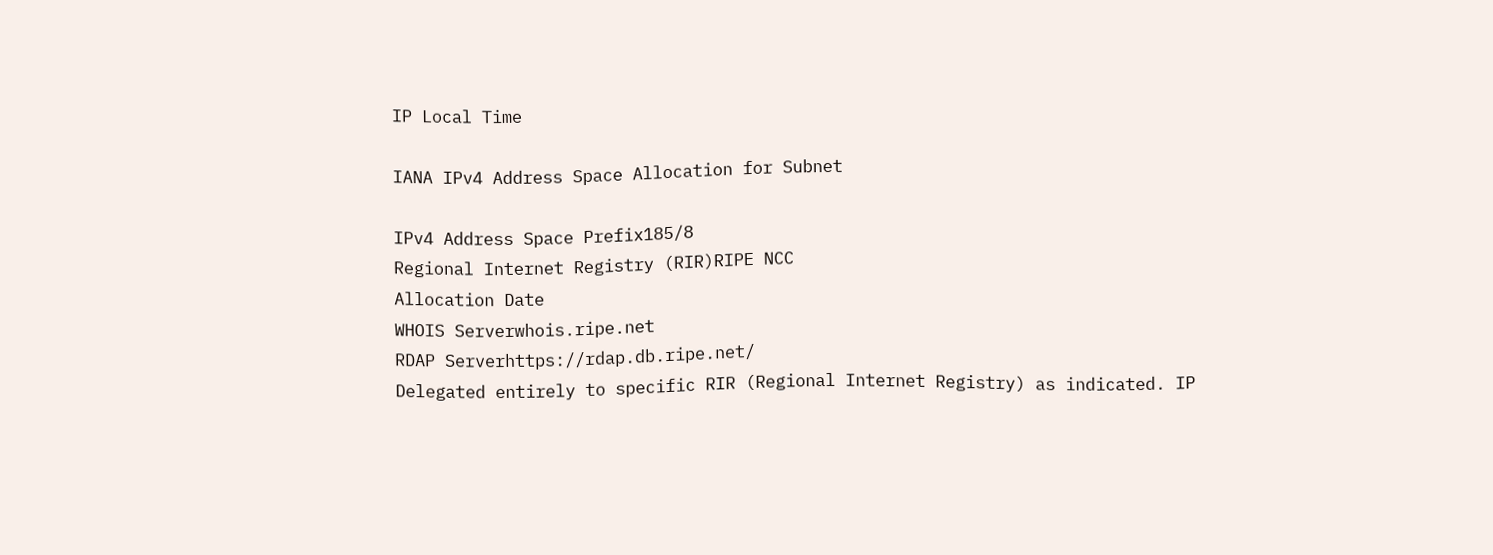IP Local Time

IANA IPv4 Address Space Allocation for Subnet

IPv4 Address Space Prefix185/8
Regional Internet Registry (RIR)RIPE NCC
Allocation Date
WHOIS Serverwhois.ripe.net
RDAP Serverhttps://rdap.db.ripe.net/
Delegated entirely to specific RIR (Regional Internet Registry) as indicated. IP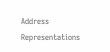Address Representations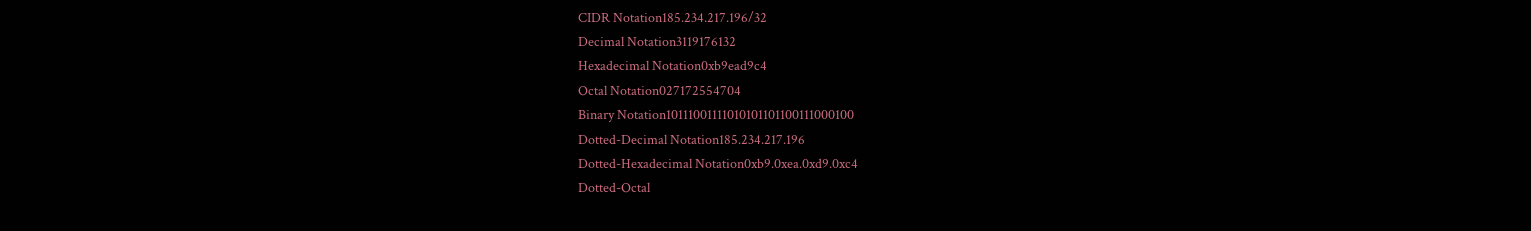CIDR Notation185.234.217.196/32
Decimal Notation3119176132
Hexadecimal Notation0xb9ead9c4
Octal Notation027172554704
Binary Notation10111001111010101101100111000100
Dotted-Decimal Notation185.234.217.196
Dotted-Hexadecimal Notation0xb9.0xea.0xd9.0xc4
Dotted-Octal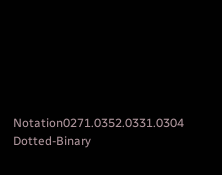Notation0271.0352.0331.0304
Dotted-Binary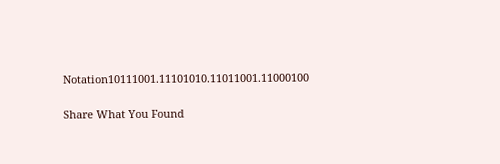Notation10111001.11101010.11011001.11000100

Share What You Found